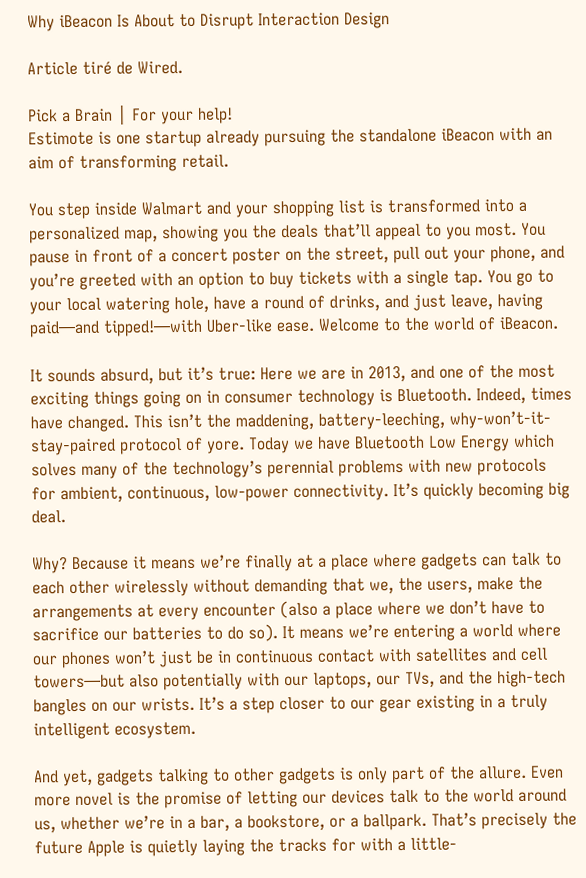Why iBeacon Is About to Disrupt Interaction Design

Article tiré de Wired.

Pick a Brain │ For your help!
Estimote is one startup already pursuing the standalone iBeacon with an aim of transforming retail.

You step inside Walmart and your shopping list is transformed into a personalized map, showing you the deals that’ll appeal to you most. You pause in front of a concert poster on the street, pull out your phone, and you’re greeted with an option to buy tickets with a single tap. You go to your local watering hole, have a round of drinks, and just leave, having paid—and tipped!—with Uber-like ease. Welcome to the world of iBeacon.

It sounds absurd, but it’s true: Here we are in 2013, and one of the most exciting things going on in consumer technology is Bluetooth. Indeed, times have changed. This isn’t the maddening, battery-leeching, why-won’t-it-stay-paired protocol of yore. Today we have Bluetooth Low Energy which solves many of the technology’s perennial problems with new protocols for ambient, continuous, low-power connectivity. It’s quickly becoming big deal.

Why? Because it means we’re finally at a place where gadgets can talk to each other wirelessly without demanding that we, the users, make the arrangements at every encounter (also a place where we don’t have to sacrifice our batteries to do so). It means we’re entering a world where our phones won’t just be in continuous contact with satellites and cell towers—but also potentially with our laptops, our TVs, and the high-tech bangles on our wrists. It’s a step closer to our gear existing in a truly intelligent ecosystem.

And yet, gadgets talking to other gadgets is only part of the allure. Even more novel is the promise of letting our devices talk to the world around us, whether we’re in a bar, a bookstore, or a ballpark. That’s precisely the future Apple is quietly laying the tracks for with a little-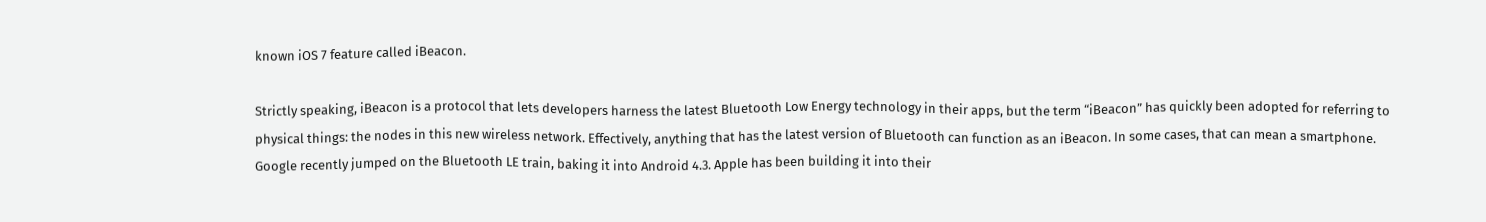known iOS 7 feature called iBeacon.

Strictly speaking, iBeacon is a protocol that lets developers harness the latest Bluetooth Low Energy technology in their apps, but the term “iBeacon” has quickly been adopted for referring to physical things: the nodes in this new wireless network. Effectively, anything that has the latest version of Bluetooth can function as an iBeacon. In some cases, that can mean a smartphone. Google recently jumped on the Bluetooth LE train, baking it into Android 4.3. Apple has been building it into their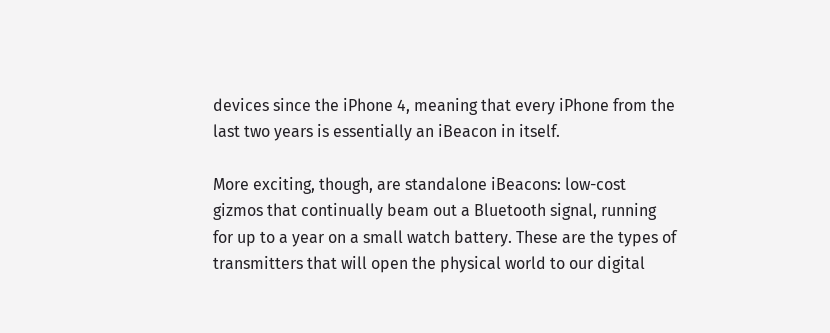devices since the iPhone 4, meaning that every iPhone from the last two years is essentially an iBeacon in itself.

More exciting, though, are standalone iBeacons: low-cost gizmos that continually beam out a Bluetooth signal, running for up to a year on a small watch battery. These are the types of transmitters that will open the physical world to our digital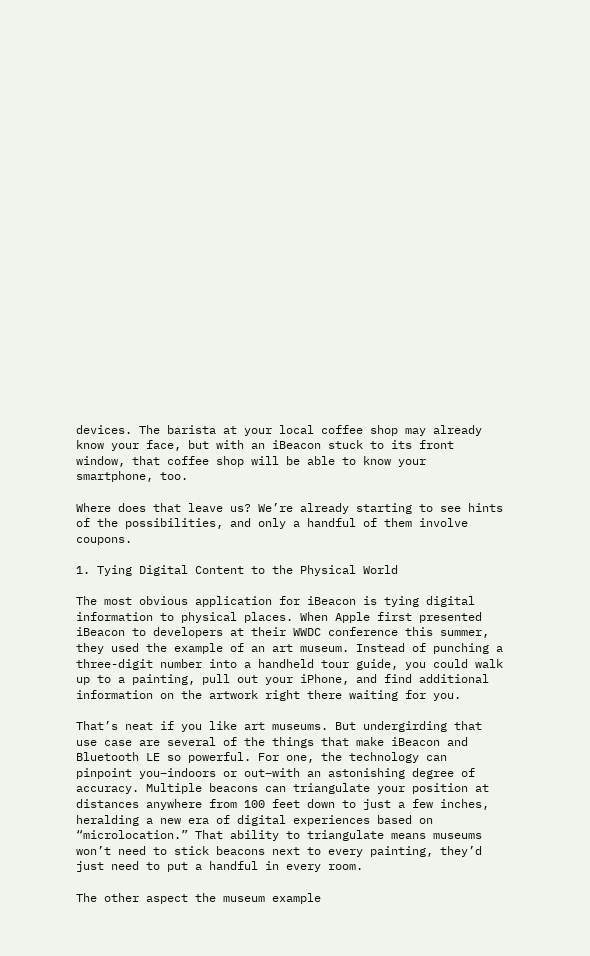devices. The barista at your local coffee shop may already know your face, but with an iBeacon stuck to its front window, that coffee shop will be able to know your smartphone, too.

Where does that leave us? We’re already starting to see hints of the possibilities, and only a handful of them involve coupons.

1. Tying Digital Content to the Physical World

The most obvious application for iBeacon is tying digital information to physical places. When Apple first presented iBeacon to developers at their WWDC conference this summer, they used the example of an art museum. Instead of punching a three-digit number into a handheld tour guide, you could walk up to a painting, pull out your iPhone, and find additional information on the artwork right there waiting for you.

That’s neat if you like art museums. But undergirding that use case are several of the things that make iBeacon and Bluetooth LE so powerful. For one, the technology can pinpoint you–indoors or out–with an astonishing degree of accuracy. Multiple beacons can triangulate your position at distances anywhere from 100 feet down to just a few inches, heralding a new era of digital experiences based on “microlocation.” That ability to triangulate means museums won’t need to stick beacons next to every painting, they’d just need to put a handful in every room.

The other aspect the museum example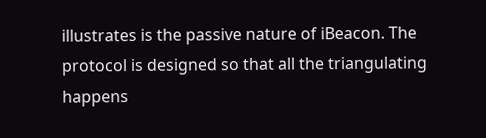illustrates is the passive nature of iBeacon. The protocol is designed so that all the triangulating happens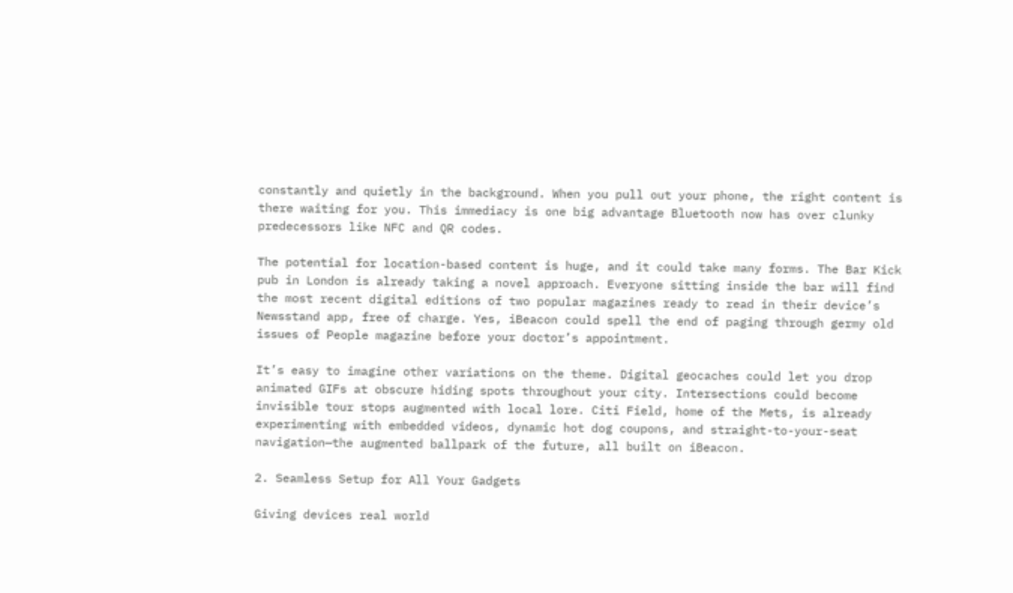constantly and quietly in the background. When you pull out your phone, the right content is there waiting for you. This immediacy is one big advantage Bluetooth now has over clunky predecessors like NFC and QR codes.

The potential for location-based content is huge, and it could take many forms. The Bar Kick pub in London is already taking a novel approach. Everyone sitting inside the bar will find the most recent digital editions of two popular magazines ready to read in their device’s Newsstand app, free of charge. Yes, iBeacon could spell the end of paging through germy old issues of People magazine before your doctor’s appointment.

It’s easy to imagine other variations on the theme. Digital geocaches could let you drop animated GIFs at obscure hiding spots throughout your city. Intersections could become invisible tour stops augmented with local lore. Citi Field, home of the Mets, is already experimenting with embedded videos, dynamic hot dog coupons, and straight-to-your-seat navigation—the augmented ballpark of the future, all built on iBeacon.

2. Seamless Setup for All Your Gadgets

Giving devices real world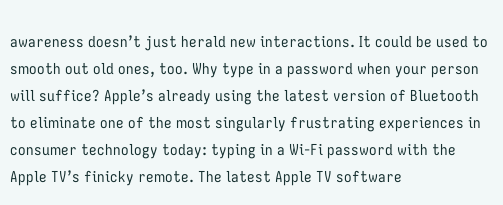awareness doesn’t just herald new interactions. It could be used to smooth out old ones, too. Why type in a password when your person will suffice? Apple’s already using the latest version of Bluetooth to eliminate one of the most singularly frustrating experiences in consumer technology today: typing in a Wi-Fi password with the Apple TV’s finicky remote. The latest Apple TV software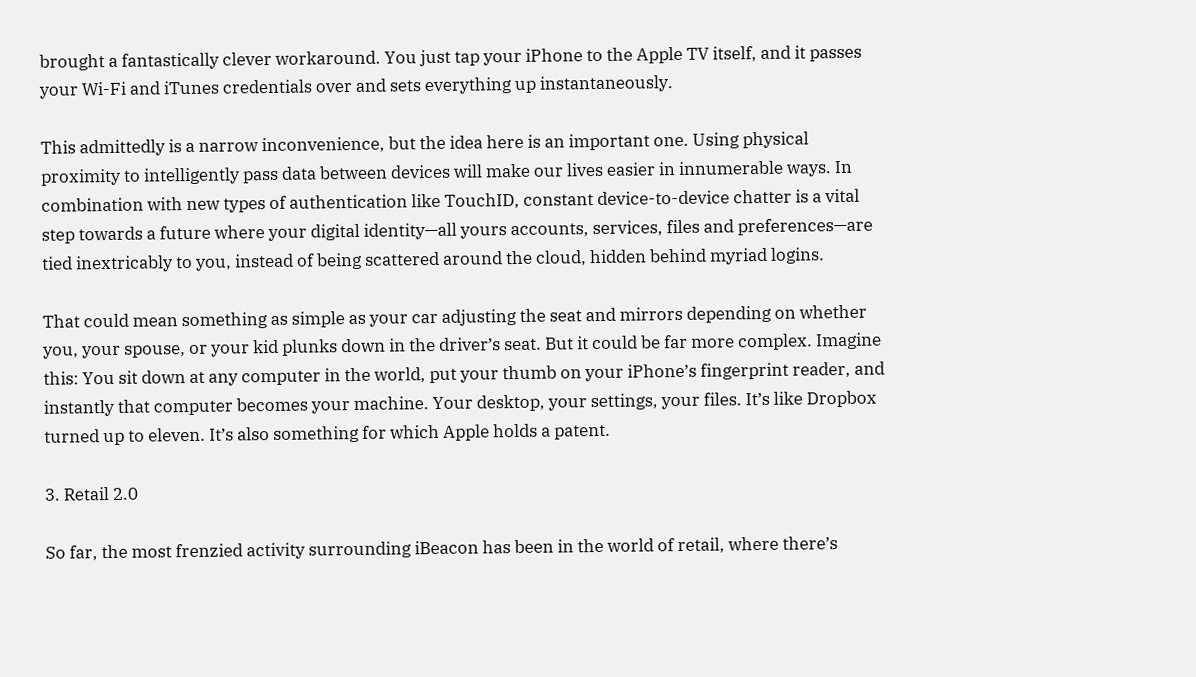brought a fantastically clever workaround. You just tap your iPhone to the Apple TV itself, and it passes your Wi-Fi and iTunes credentials over and sets everything up instantaneously.

This admittedly is a narrow inconvenience, but the idea here is an important one. Using physical proximity to intelligently pass data between devices will make our lives easier in innumerable ways. In combination with new types of authentication like TouchID, constant device-to-device chatter is a vital step towards a future where your digital identity—all yours accounts, services, files and preferences—are tied inextricably to you, instead of being scattered around the cloud, hidden behind myriad logins.

That could mean something as simple as your car adjusting the seat and mirrors depending on whether you, your spouse, or your kid plunks down in the driver’s seat. But it could be far more complex. Imagine this: You sit down at any computer in the world, put your thumb on your iPhone’s fingerprint reader, and instantly that computer becomes your machine. Your desktop, your settings, your files. It’s like Dropbox turned up to eleven. It’s also something for which Apple holds a patent.

3. Retail 2.0

So far, the most frenzied activity surrounding iBeacon has been in the world of retail, where there’s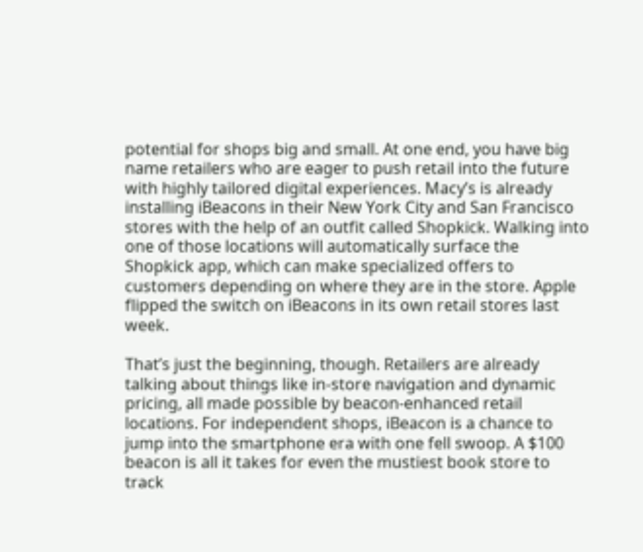potential for shops big and small. At one end, you have big name retailers who are eager to push retail into the future with highly tailored digital experiences. Macy’s is already installing iBeacons in their New York City and San Francisco stores with the help of an outfit called Shopkick. Walking into one of those locations will automatically surface the Shopkick app, which can make specialized offers to customers depending on where they are in the store. Apple flipped the switch on iBeacons in its own retail stores last week.

That’s just the beginning, though. Retailers are already talking about things like in-store navigation and dynamic pricing, all made possible by beacon-enhanced retail locations. For independent shops, iBeacon is a chance to jump into the smartphone era with one fell swoop. A $100 beacon is all it takes for even the mustiest book store to track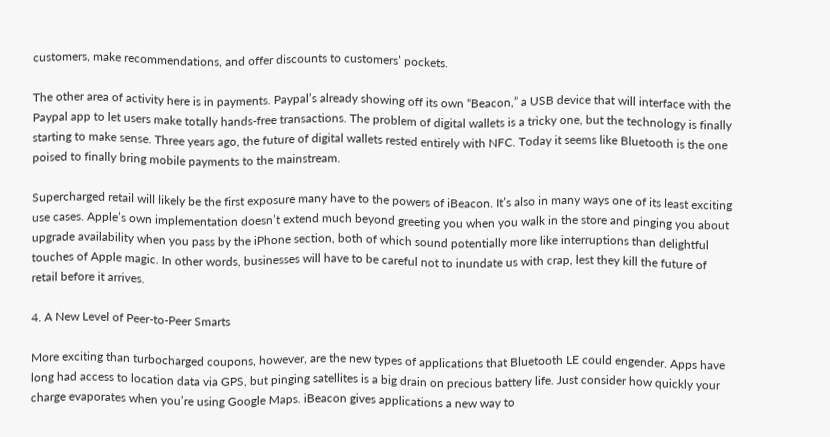customers, make recommendations, and offer discounts to customers’ pockets.

The other area of activity here is in payments. Paypal’s already showing off its own “Beacon,” a USB device that will interface with the Paypal app to let users make totally hands-free transactions. The problem of digital wallets is a tricky one, but the technology is finally starting to make sense. Three years ago, the future of digital wallets rested entirely with NFC. Today it seems like Bluetooth is the one poised to finally bring mobile payments to the mainstream.

Supercharged retail will likely be the first exposure many have to the powers of iBeacon. It’s also in many ways one of its least exciting use cases. Apple’s own implementation doesn’t extend much beyond greeting you when you walk in the store and pinging you about upgrade availability when you pass by the iPhone section, both of which sound potentially more like interruptions than delightful touches of Apple magic. In other words, businesses will have to be careful not to inundate us with crap, lest they kill the future of retail before it arrives.

4. A New Level of Peer-to-Peer Smarts

More exciting than turbocharged coupons, however, are the new types of applications that Bluetooth LE could engender. Apps have long had access to location data via GPS, but pinging satellites is a big drain on precious battery life. Just consider how quickly your charge evaporates when you’re using Google Maps. iBeacon gives applications a new way to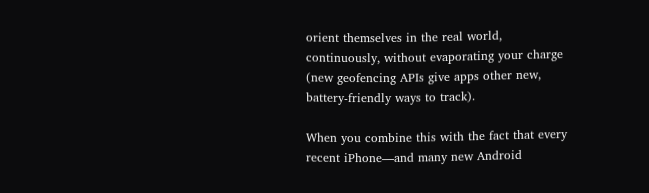orient themselves in the real world, continuously, without evaporating your charge (new geofencing APIs give apps other new, battery-friendly ways to track).

When you combine this with the fact that every recent iPhone—and many new Android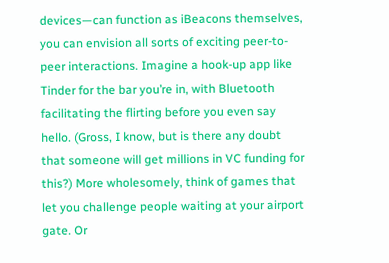devices—can function as iBeacons themselves, you can envision all sorts of exciting peer-to-peer interactions. Imagine a hook-up app like Tinder for the bar you’re in, with Bluetooth facilitating the flirting before you even say hello. (Gross, I know, but is there any doubt that someone will get millions in VC funding for this?) More wholesomely, think of games that let you challenge people waiting at your airport gate. Or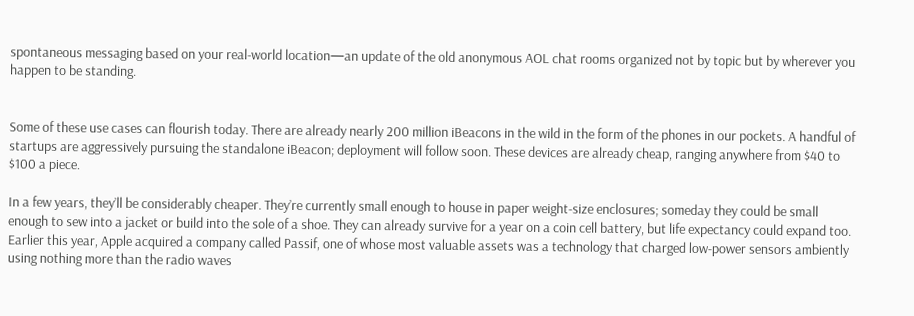spontaneous messaging based on your real-world location—an update of the old anonymous AOL chat rooms organized not by topic but by wherever you happen to be standing.


Some of these use cases can flourish today. There are already nearly 200 million iBeacons in the wild in the form of the phones in our pockets. A handful of startups are aggressively pursuing the standalone iBeacon; deployment will follow soon. These devices are already cheap, ranging anywhere from $40 to $100 a piece.

In a few years, they’ll be considerably cheaper. They’re currently small enough to house in paper weight-size enclosures; someday they could be small enough to sew into a jacket or build into the sole of a shoe. They can already survive for a year on a coin cell battery, but life expectancy could expand too. Earlier this year, Apple acquired a company called Passif, one of whose most valuable assets was a technology that charged low-power sensors ambiently using nothing more than the radio waves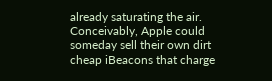already saturating the air. Conceivably, Apple could someday sell their own dirt cheap iBeacons that charge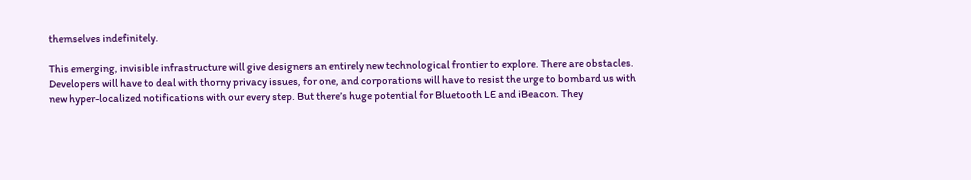themselves indefinitely.

This emerging, invisible infrastructure will give designers an entirely new technological frontier to explore. There are obstacles. Developers will have to deal with thorny privacy issues, for one, and corporations will have to resist the urge to bombard us with new hyper-localized notifications with our every step. But there’s huge potential for Bluetooth LE and iBeacon. They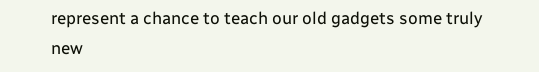represent a chance to teach our old gadgets some truly new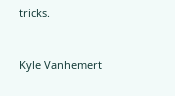tricks.


Kyle Vanhemert